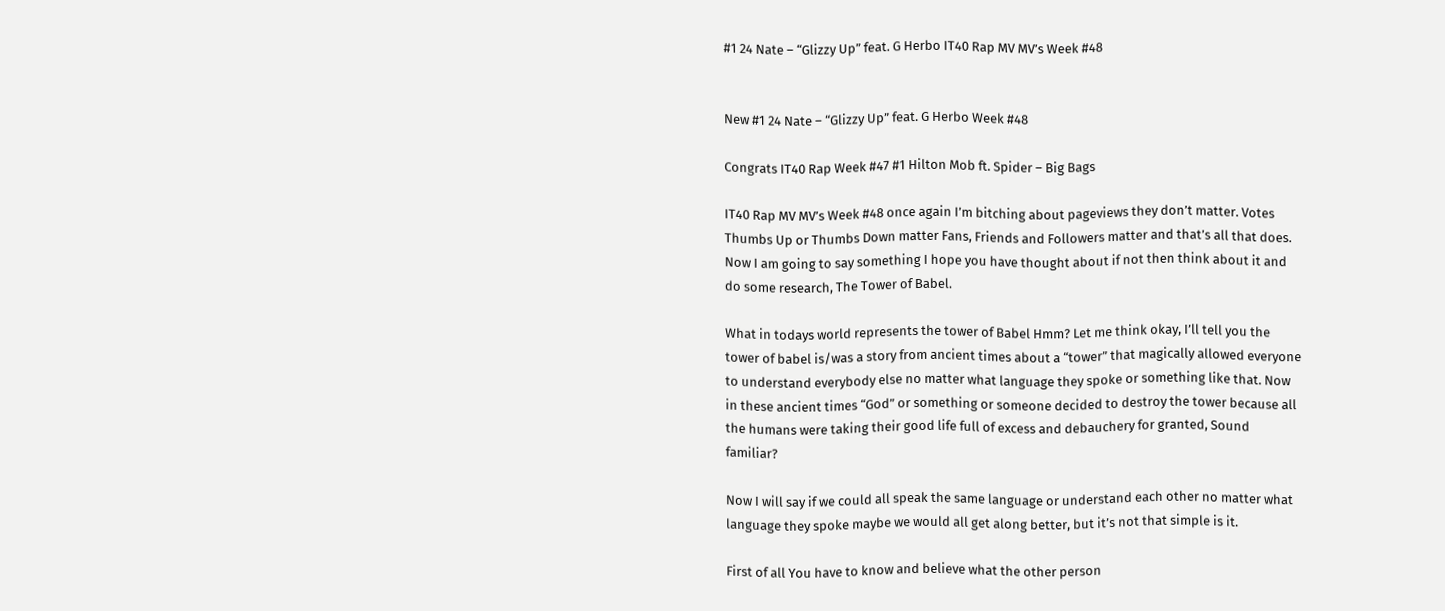#1 24 Nate – “Glizzy Up” feat. G Herbo IT40 Rap MV MV’s Week #48


New #1 24 Nate – “Glizzy Up” feat. G Herbo Week #48

Congrats IT40 Rap Week #47 #1 Hilton Mob ft. Spider – Big Bags

IT40 Rap MV MV’s Week #48 once again I’m bitching about pageviews they don’t matter. Votes Thumbs Up or Thumbs Down matter Fans, Friends and Followers matter and that’s all that does.  Now I am going to say something I hope you have thought about if not then think about it and do some research, The Tower of Babel.

What in todays world represents the tower of Babel Hmm? Let me think okay, I’ll tell you the tower of babel is/was a story from ancient times about a “tower” that magically allowed everyone to understand everybody else no matter what language they spoke or something like that. Now in these ancient times “God” or something or someone decided to destroy the tower because all the humans were taking their good life full of excess and debauchery for granted, Sound familiar?

Now I will say if we could all speak the same language or understand each other no matter what language they spoke maybe we would all get along better, but it’s not that simple is it.

First of all You have to know and believe what the other person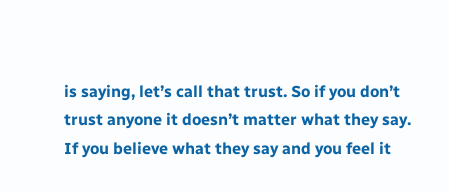is saying, let’s call that trust. So if you don’t trust anyone it doesn’t matter what they say. If you believe what they say and you feel it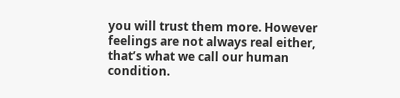you will trust them more. However feelings are not always real either, that’s what we call our human condition.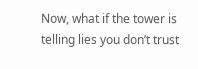Now, what if the tower is telling lies you don’t trust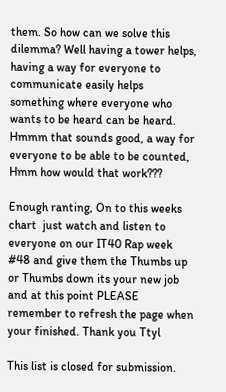them. So how can we solve this dilemma? Well having a tower helps, having a way for everyone to communicate easily helps something where everyone who wants to be heard can be heard. Hmmm that sounds good, a way for everyone to be able to be counted, Hmm how would that work???

Enough ranting, On to this weeks chart  just watch and listen to everyone on our IT40 Rap week #48 and give them the Thumbs up or Thumbs down its your new job and at this point PLEASE remember to refresh the page when your finished. Thank you Ttyl

This list is closed for submission.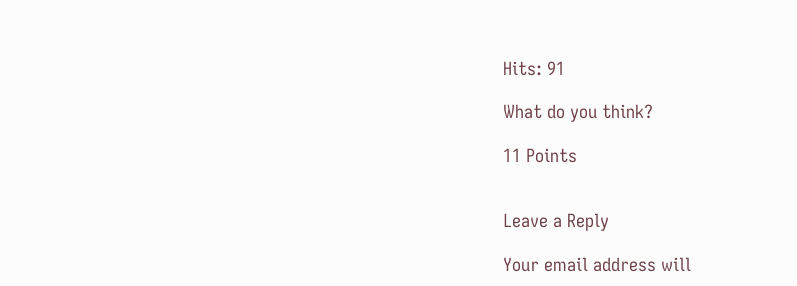Hits: 91

What do you think?

11 Points


Leave a Reply

Your email address will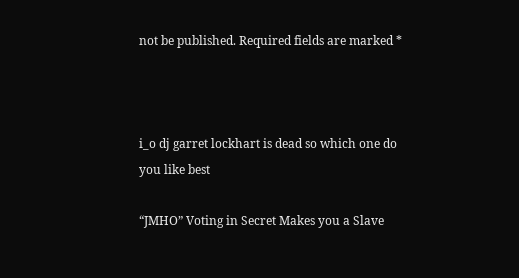not be published. Required fields are marked *



i_o dj garret lockhart is dead so which one do you like best

“JMHO” Voting in Secret Makes you a Slave